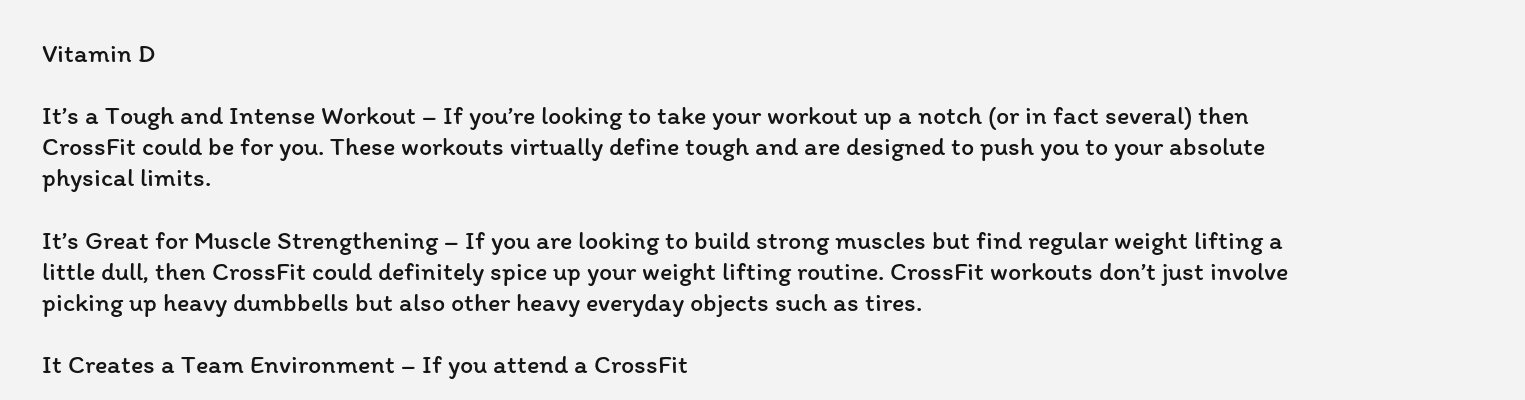Vitamin D

It’s a Tough and Intense Workout – If you’re looking to take your workout up a notch (or in fact several) then CrossFit could be for you. These workouts virtually define tough and are designed to push you to your absolute physical limits.

It’s Great for Muscle Strengthening – If you are looking to build strong muscles but find regular weight lifting a little dull, then CrossFit could definitely spice up your weight lifting routine. CrossFit workouts don’t just involve picking up heavy dumbbells but also other heavy everyday objects such as tires.

It Creates a Team Environment – If you attend a CrossFit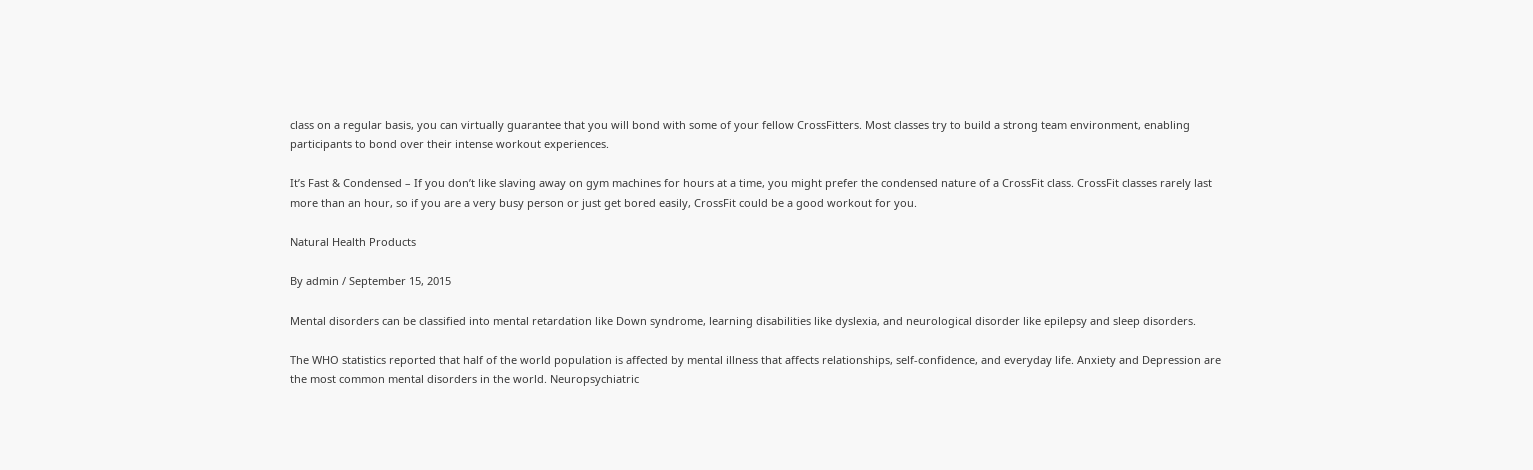class on a regular basis, you can virtually guarantee that you will bond with some of your fellow CrossFitters. Most classes try to build a strong team environment, enabling participants to bond over their intense workout experiences.

It’s Fast & Condensed – If you don’t like slaving away on gym machines for hours at a time, you might prefer the condensed nature of a CrossFit class. CrossFit classes rarely last more than an hour, so if you are a very busy person or just get bored easily, CrossFit could be a good workout for you.

Natural Health Products

By admin / September 15, 2015

Mental disorders can be classified into mental retardation like Down syndrome, learning disabilities like dyslexia, and neurological disorder like epilepsy and sleep disorders.

The WHO statistics reported that half of the world population is affected by mental illness that affects relationships, self-confidence, and everyday life. Anxiety and Depression are the most common mental disorders in the world. Neuropsychiatric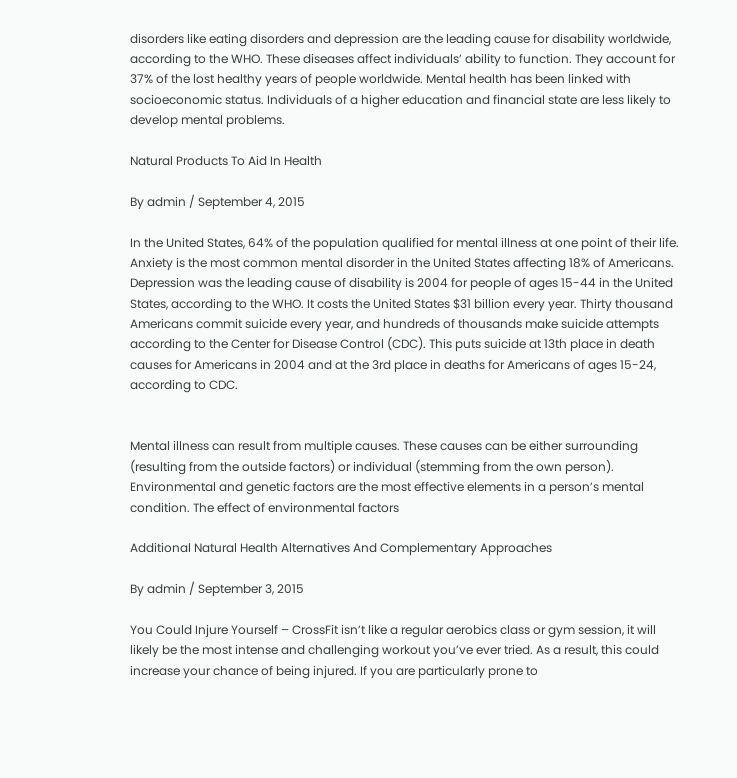disorders like eating disorders and depression are the leading cause for disability worldwide, according to the WHO. These diseases affect individuals’ ability to function. They account for 37% of the lost healthy years of people worldwide. Mental health has been linked with socioeconomic status. Individuals of a higher education and financial state are less likely to develop mental problems.

Natural Products To Aid In Health

By admin / September 4, 2015

In the United States, 64% of the population qualified for mental illness at one point of their life. Anxiety is the most common mental disorder in the United States affecting 18% of Americans. Depression was the leading cause of disability is 2004 for people of ages 15-44 in the United States, according to the WHO. It costs the United States $31 billion every year. Thirty thousand Americans commit suicide every year, and hundreds of thousands make suicide attempts according to the Center for Disease Control (CDC). This puts suicide at 13th place in death causes for Americans in 2004 and at the 3rd place in deaths for Americans of ages 15-24, according to CDC.


Mental illness can result from multiple causes. These causes can be either surrounding (resulting from the outside factors) or individual (stemming from the own person). Environmental and genetic factors are the most effective elements in a person’s mental condition. The effect of environmental factors

Additional Natural Health Alternatives And Complementary Approaches

By admin / September 3, 2015

You Could Injure Yourself – CrossFit isn’t like a regular aerobics class or gym session, it will likely be the most intense and challenging workout you’ve ever tried. As a result, this could increase your chance of being injured. If you are particularly prone to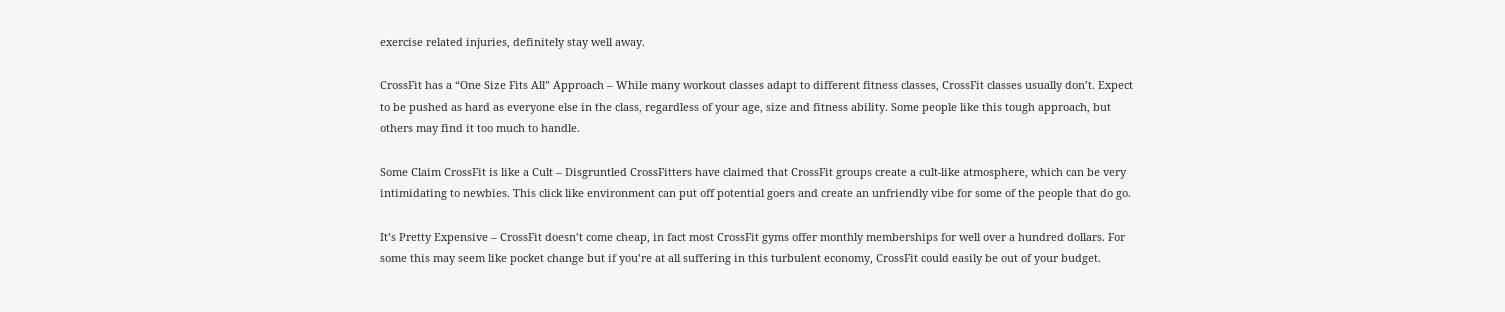exercise related injuries, definitely stay well away.

CrossFit has a “One Size Fits All” Approach – While many workout classes adapt to different fitness classes, CrossFit classes usually don’t. Expect to be pushed as hard as everyone else in the class, regardless of your age, size and fitness ability. Some people like this tough approach, but others may find it too much to handle.

Some Claim CrossFit is like a Cult – Disgruntled CrossFitters have claimed that CrossFit groups create a cult-like atmosphere, which can be very intimidating to newbies. This click like environment can put off potential goers and create an unfriendly vibe for some of the people that do go.

It’s Pretty Expensive – CrossFit doesn’t come cheap, in fact most CrossFit gyms offer monthly memberships for well over a hundred dollars. For some this may seem like pocket change but if you’re at all suffering in this turbulent economy, CrossFit could easily be out of your budget.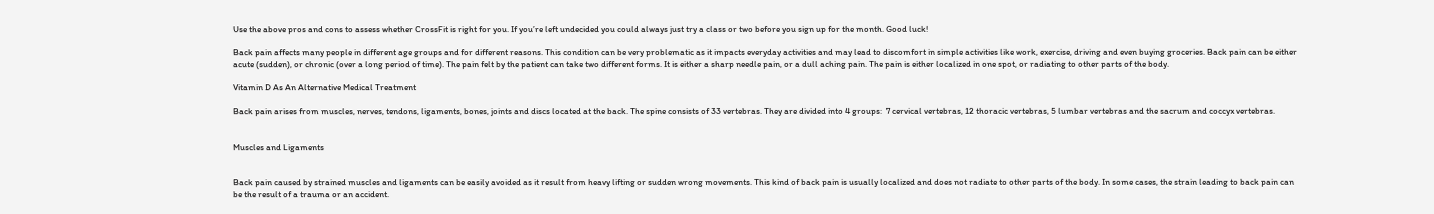Use the above pros and cons to assess whether CrossFit is right for you. If you’re left undecided you could always just try a class or two before you sign up for the month. Good luck!

Back pain affects many people in different age groups and for different reasons. This condition can be very problematic as it impacts everyday activities and may lead to discomfort in simple activities like work, exercise, driving and even buying groceries. Back pain can be either acute (sudden), or chronic (over a long period of time). The pain felt by the patient can take two different forms. It is either a sharp needle pain, or a dull aching pain. The pain is either localized in one spot, or radiating to other parts of the body.

Vitamin D As An Alternative Medical Treatment

Back pain arises from muscles, nerves, tendons, ligaments, bones, joints and discs located at the back. The spine consists of 33 vertebras. They are divided into 4 groups:  7 cervical vertebras, 12 thoracic vertebras, 5 lumbar vertebras and the sacrum and coccyx vertebras.


Muscles and Ligaments


Back pain caused by strained muscles and ligaments can be easily avoided as it result from heavy lifting or sudden wrong movements. This kind of back pain is usually localized and does not radiate to other parts of the body. In some cases, the strain leading to back pain can be the result of a trauma or an accident.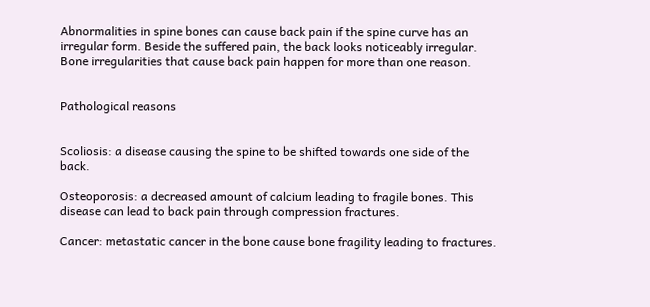Abnormalities in spine bones can cause back pain if the spine curve has an irregular form. Beside the suffered pain, the back looks noticeably irregular. Bone irregularities that cause back pain happen for more than one reason.


Pathological reasons


Scoliosis: a disease causing the spine to be shifted towards one side of the back.

Osteoporosis: a decreased amount of calcium leading to fragile bones. This disease can lead to back pain through compression fractures.

Cancer: metastatic cancer in the bone cause bone fragility leading to fractures.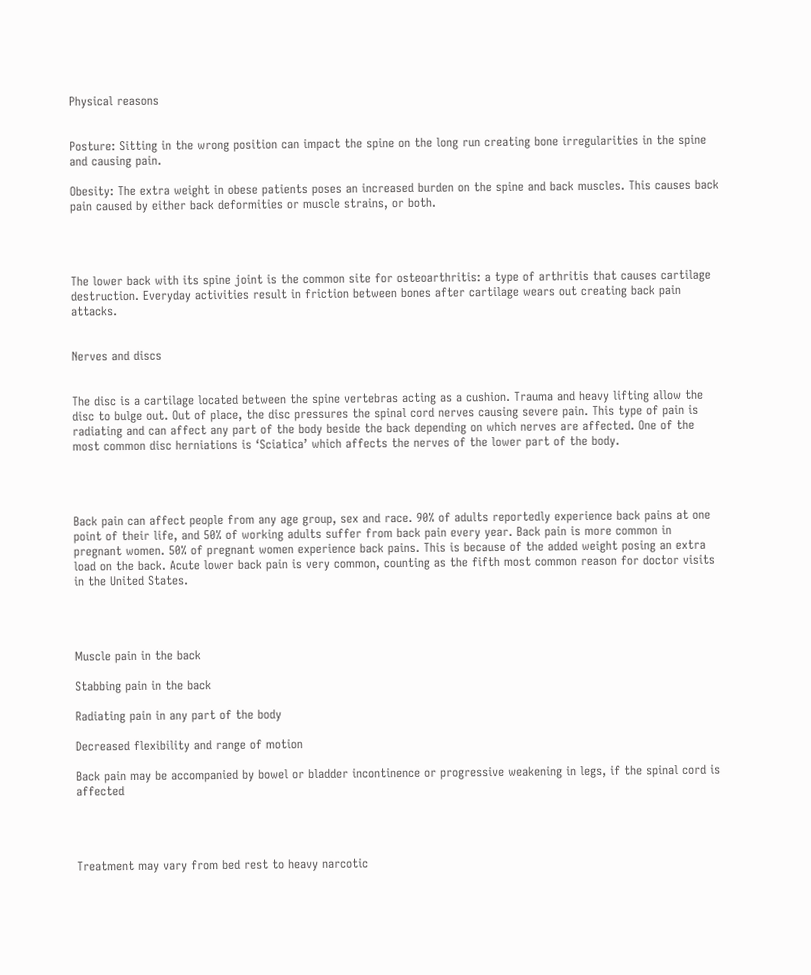Physical reasons


Posture: Sitting in the wrong position can impact the spine on the long run creating bone irregularities in the spine and causing pain.

Obesity: The extra weight in obese patients poses an increased burden on the spine and back muscles. This causes back pain caused by either back deformities or muscle strains, or both.




The lower back with its spine joint is the common site for osteoarthritis: a type of arthritis that causes cartilage destruction. Everyday activities result in friction between bones after cartilage wears out creating back pain attacks.


Nerves and discs


The disc is a cartilage located between the spine vertebras acting as a cushion. Trauma and heavy lifting allow the disc to bulge out. Out of place, the disc pressures the spinal cord nerves causing severe pain. This type of pain is radiating and can affect any part of the body beside the back depending on which nerves are affected. One of the most common disc herniations is ‘Sciatica’ which affects the nerves of the lower part of the body.




Back pain can affect people from any age group, sex and race. 90% of adults reportedly experience back pains at one point of their life, and 50% of working adults suffer from back pain every year. Back pain is more common in pregnant women. 50% of pregnant women experience back pains. This is because of the added weight posing an extra load on the back. Acute lower back pain is very common, counting as the fifth most common reason for doctor visits in the United States.




Muscle pain in the back

Stabbing pain in the back

Radiating pain in any part of the body

Decreased flexibility and range of motion

Back pain may be accompanied by bowel or bladder incontinence or progressive weakening in legs, if the spinal cord is affected




Treatment may vary from bed rest to heavy narcotic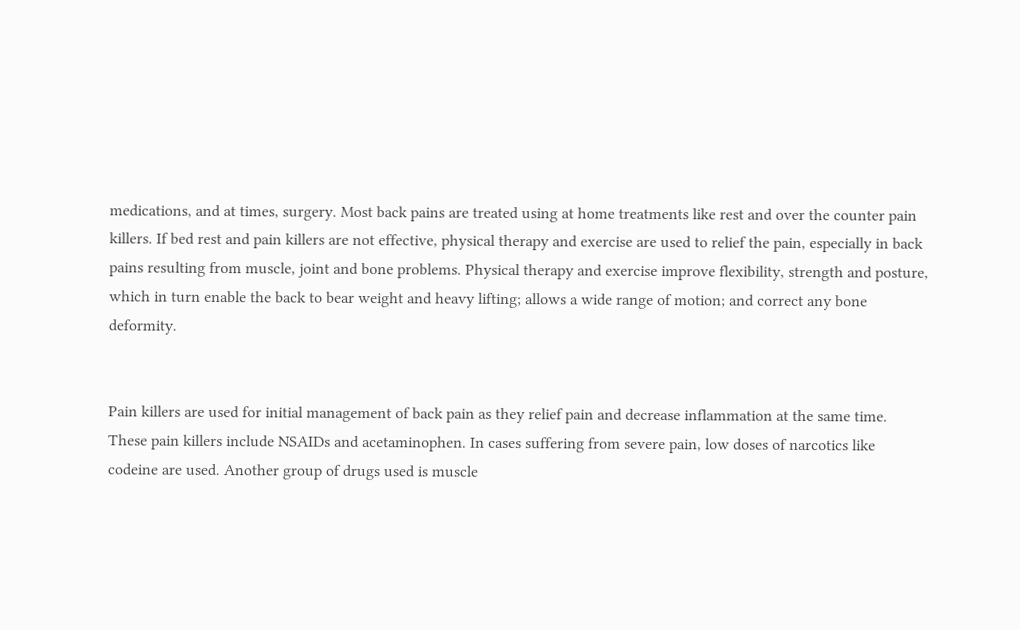medications, and at times, surgery. Most back pains are treated using at home treatments like rest and over the counter pain killers. If bed rest and pain killers are not effective, physical therapy and exercise are used to relief the pain, especially in back pains resulting from muscle, joint and bone problems. Physical therapy and exercise improve flexibility, strength and posture, which in turn enable the back to bear weight and heavy lifting; allows a wide range of motion; and correct any bone deformity.


Pain killers are used for initial management of back pain as they relief pain and decrease inflammation at the same time. These pain killers include NSAIDs and acetaminophen. In cases suffering from severe pain, low doses of narcotics like codeine are used. Another group of drugs used is muscle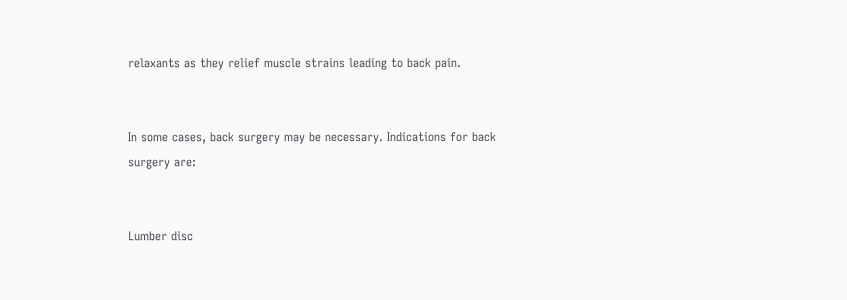relaxants as they relief muscle strains leading to back pain.


In some cases, back surgery may be necessary. Indications for back surgery are:


Lumber disc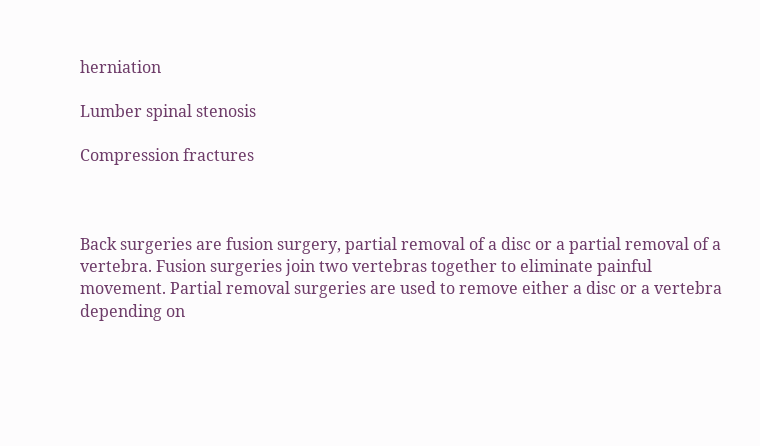herniation

Lumber spinal stenosis

Compression fractures



Back surgeries are fusion surgery, partial removal of a disc or a partial removal of a vertebra. Fusion surgeries join two vertebras together to eliminate painful movement. Partial removal surgeries are used to remove either a disc or a vertebra depending on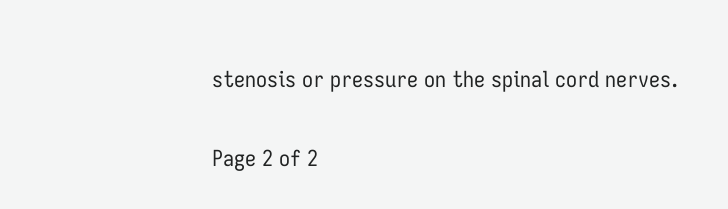stenosis or pressure on the spinal cord nerves.

Page 2 of 2